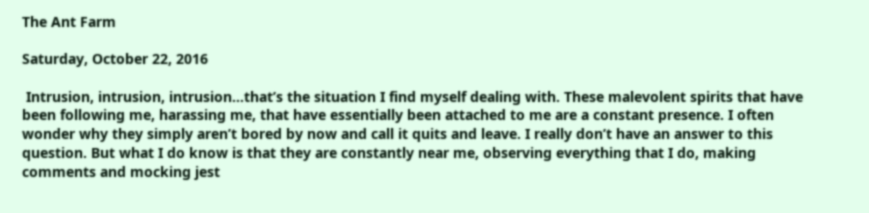The Ant Farm

Saturday, October 22, 2016

 Intrusion, intrusion, intrusion…that’s the situation I find myself dealing with. These malevolent spirits that have been following me, harassing me, that have essentially been attached to me are a constant presence. I often wonder why they simply aren’t bored by now and call it quits and leave. I really don’t have an answer to this question. But what I do know is that they are constantly near me, observing everything that I do, making comments and mocking jest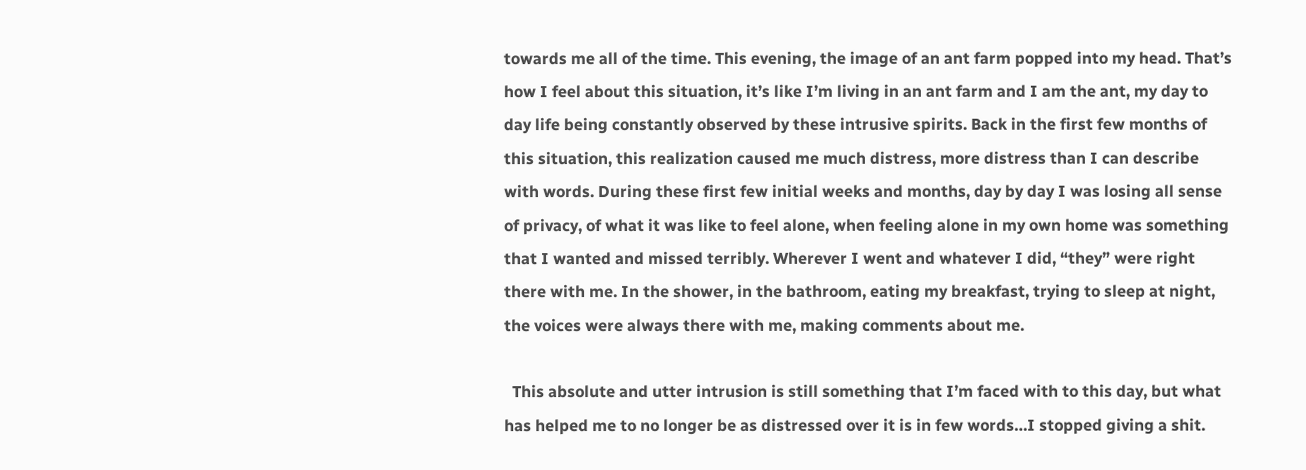towards me all of the time. This evening, the image of an ant farm popped into my head. That’s how I feel about this situation, it’s like I’m living in an ant farm and I am the ant, my day to day life being constantly observed by these intrusive spirits. Back in the first few months of this situation, this realization caused me much distress, more distress than I can describe with words. During these first few initial weeks and months, day by day I was losing all sense of privacy, of what it was like to feel alone, when feeling alone in my own home was something that I wanted and missed terribly. Wherever I went and whatever I did, “they” were right there with me. In the shower, in the bathroom, eating my breakfast, trying to sleep at night, the voices were always there with me, making comments about me.

  This absolute and utter intrusion is still something that I’m faced with to this day, but what has helped me to no longer be as distressed over it is in few words…I stopped giving a shit.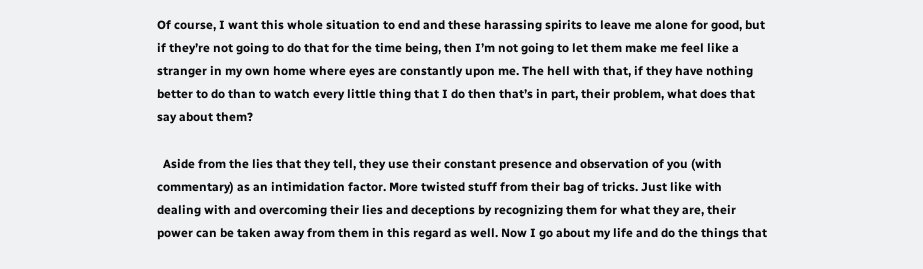Of course, I want this whole situation to end and these harassing spirits to leave me alone for good, but if they’re not going to do that for the time being, then I’m not going to let them make me feel like a stranger in my own home where eyes are constantly upon me. The hell with that, if they have nothing better to do than to watch every little thing that I do then that’s in part, their problem, what does that say about them?

  Aside from the lies that they tell, they use their constant presence and observation of you (with commentary) as an intimidation factor. More twisted stuff from their bag of tricks. Just like with dealing with and overcoming their lies and deceptions by recognizing them for what they are, their power can be taken away from them in this regard as well. Now I go about my life and do the things that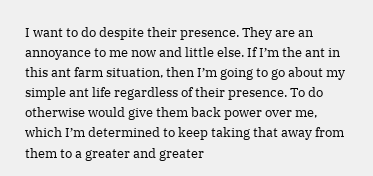I want to do despite their presence. They are an annoyance to me now and little else. If I’m the ant in this ant farm situation, then I’m going to go about my simple ant life regardless of their presence. To do otherwise would give them back power over me, which I’m determined to keep taking that away from them to a greater and greater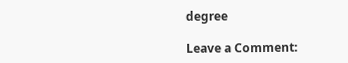degree

Leave a Comment: